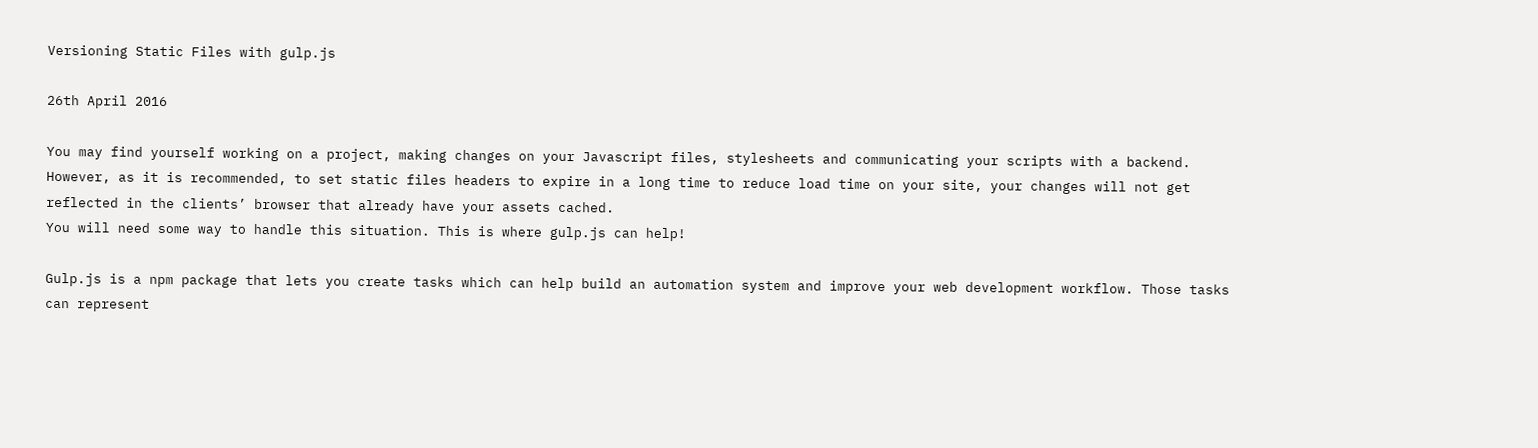Versioning Static Files with gulp.js

26th April 2016

You may find yourself working on a project, making changes on your Javascript files, stylesheets and communicating your scripts with a backend. However, as it is recommended, to set static files headers to expire in a long time to reduce load time on your site, your changes will not get reflected in the clients’ browser that already have your assets cached.
You will need some way to handle this situation. This is where gulp.js can help!

Gulp.js is a npm package that lets you create tasks which can help build an automation system and improve your web development workflow. Those tasks can represent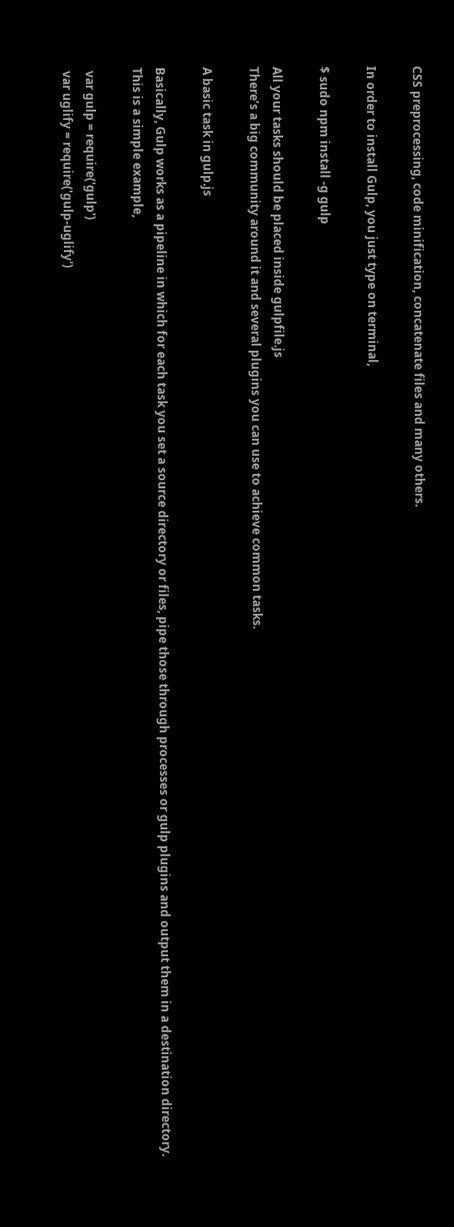CSS preprocessing, code minification, concatenate files and many others.

In order to install Gulp, you just type on terminal,

$ sudo npm install -g gulp

All your tasks should be placed inside gulpfile.js
There’s a big community around it and several plugins you can use to achieve common tasks.

A basic task in gulp.js

Basically, Gulp works as a pipeline in which for each task you set a source directory or files, pipe those through processes or gulp plugins and output them in a destination directory.
This is a simple example,

 var gulp = require('gulp')
 var uglify = require('gulp-uglify')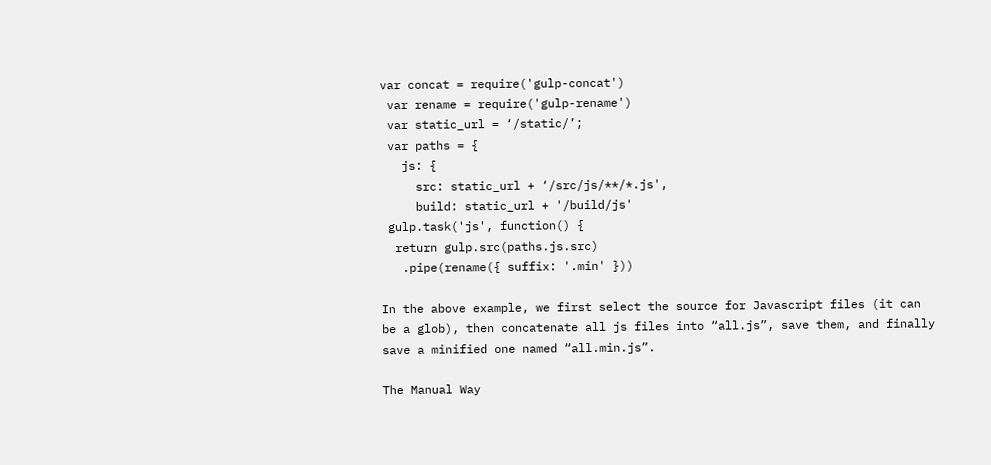var concat = require('gulp-concat')
 var rename = require('gulp-rename')
 var static_url = ‘/static/’;
 var paths = {
   js: {
     src: static_url + ‘/src/js/**/*.js',
     build: static_url + '/build/js'
 gulp.task('js', function() {
  return gulp.src(paths.js.src)
   .pipe(rename({ suffix: '.min' }))

In the above example, we first select the source for Javascript files (it can be a glob), then concatenate all js files into “all.js”, save them, and finally save a minified one named “all.min.js”.

The Manual Way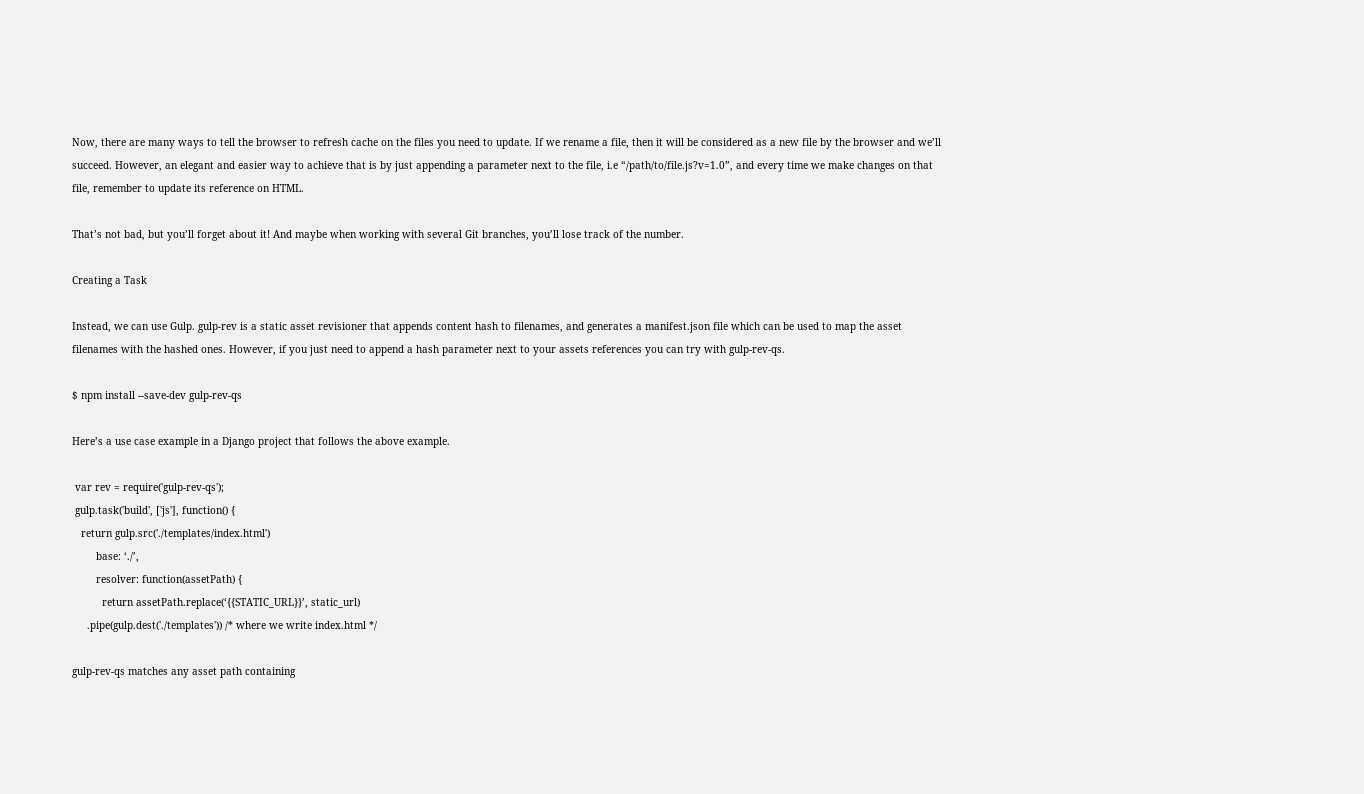Now, there are many ways to tell the browser to refresh cache on the files you need to update. If we rename a file, then it will be considered as a new file by the browser and we’ll succeed. However, an elegant and easier way to achieve that is by just appending a parameter next to the file, i.e “/path/to/file.js?v=1.0”, and every time we make changes on that file, remember to update its reference on HTML.

That’s not bad, but you’ll forget about it! And maybe when working with several Git branches, you’ll lose track of the number.

Creating a Task

Instead, we can use Gulp. gulp-rev is a static asset revisioner that appends content hash to filenames, and generates a manifest.json file which can be used to map the asset filenames with the hashed ones. However, if you just need to append a hash parameter next to your assets references you can try with gulp-rev-qs.

$ npm install --save-dev gulp-rev-qs

Here’s a use case example in a Django project that follows the above example.

 var rev = require('gulp-rev-qs');
 gulp.task('build', ['js'], function() {
   return gulp.src('./templates/index.html')
        base: ‘./’,
        resolver: function(assetPath) {
          return assetPath.replace(‘{{STATIC_URL}}’, static_url)
     .pipe(gulp.dest('./templates')) /* where we write index.html */

gulp-rev-qs matches any asset path containing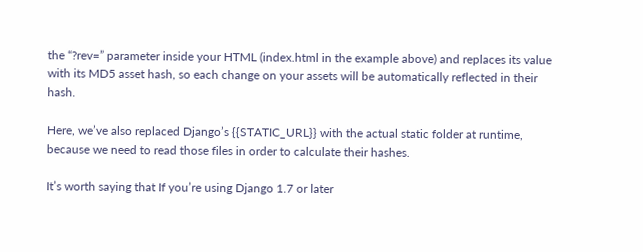the “?rev=” parameter inside your HTML (index.html in the example above) and replaces its value with its MD5 asset hash, so each change on your assets will be automatically reflected in their hash.

Here, we’ve also replaced Django’s {{STATIC_URL}} with the actual static folder at runtime, because we need to read those files in order to calculate their hashes.

It’s worth saying that If you’re using Django 1.7 or later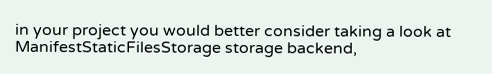in your project you would better consider taking a look at ManifestStaticFilesStorage storage backend,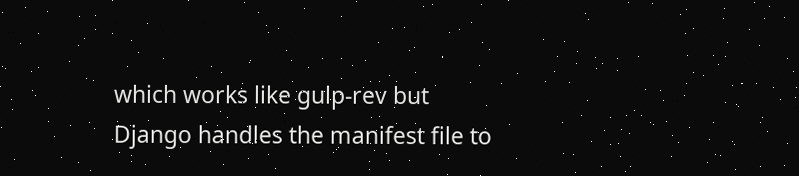which works like gulp-rev but Django handles the manifest file to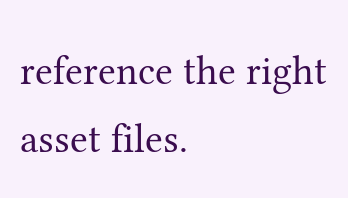reference the right asset files.